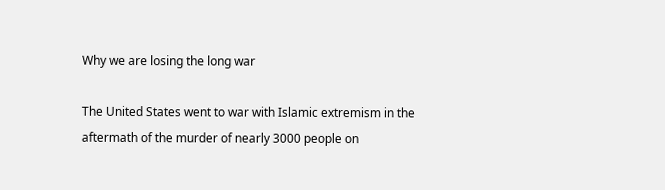Why we are losing the long war

The United States went to war with Islamic extremism in the aftermath of the murder of nearly 3000 people on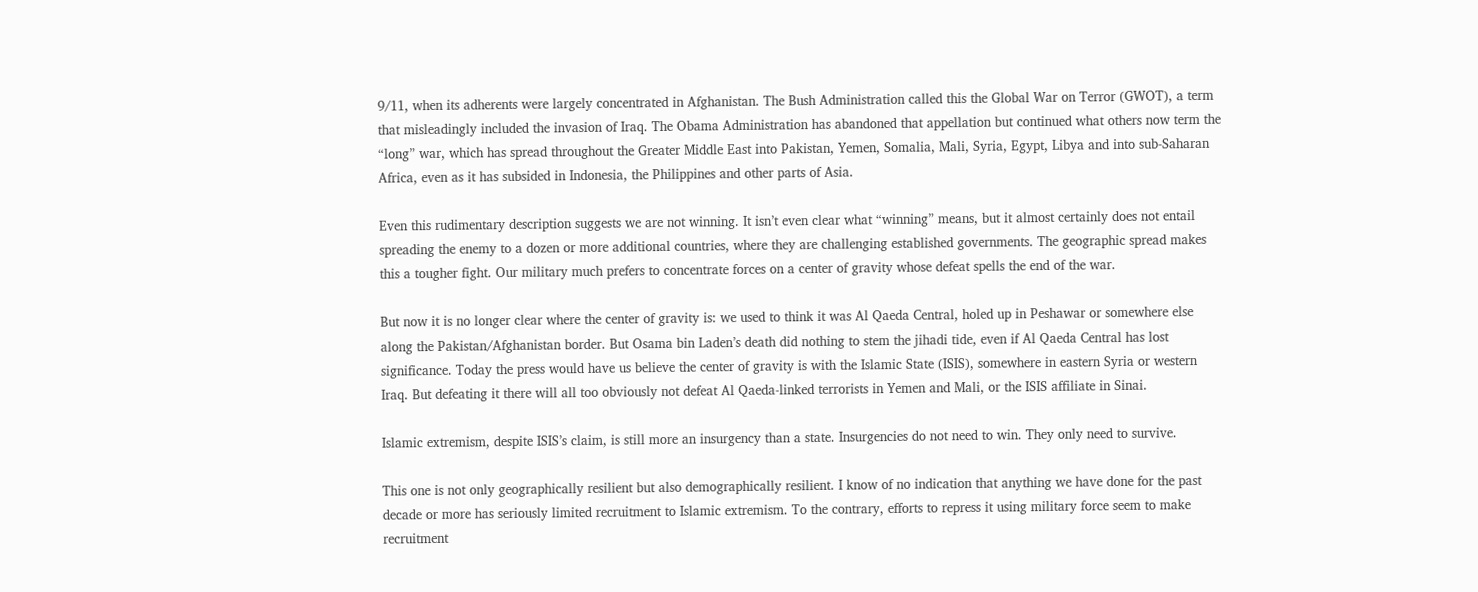9/11, when its adherents were largely concentrated in Afghanistan. The Bush Administration called this the Global War on Terror (GWOT), a term that misleadingly included the invasion of Iraq. The Obama Administration has abandoned that appellation but continued what others now term the “long” war, which has spread throughout the Greater Middle East into Pakistan, Yemen, Somalia, Mali, Syria, Egypt, Libya and into sub-Saharan Africa, even as it has subsided in Indonesia, the Philippines and other parts of Asia.

Even this rudimentary description suggests we are not winning. It isn’t even clear what “winning” means, but it almost certainly does not entail spreading the enemy to a dozen or more additional countries, where they are challenging established governments. The geographic spread makes this a tougher fight. Our military much prefers to concentrate forces on a center of gravity whose defeat spells the end of the war.

But now it is no longer clear where the center of gravity is: we used to think it was Al Qaeda Central, holed up in Peshawar or somewhere else along the Pakistan/Afghanistan border. But Osama bin Laden’s death did nothing to stem the jihadi tide, even if Al Qaeda Central has lost significance. Today the press would have us believe the center of gravity is with the Islamic State (ISIS), somewhere in eastern Syria or western Iraq. But defeating it there will all too obviously not defeat Al Qaeda-linked terrorists in Yemen and Mali, or the ISIS affiliate in Sinai.

Islamic extremism, despite ISIS’s claim, is still more an insurgency than a state. Insurgencies do not need to win. They only need to survive.

This one is not only geographically resilient but also demographically resilient. I know of no indication that anything we have done for the past decade or more has seriously limited recruitment to Islamic extremism. To the contrary, efforts to repress it using military force seem to make recruitment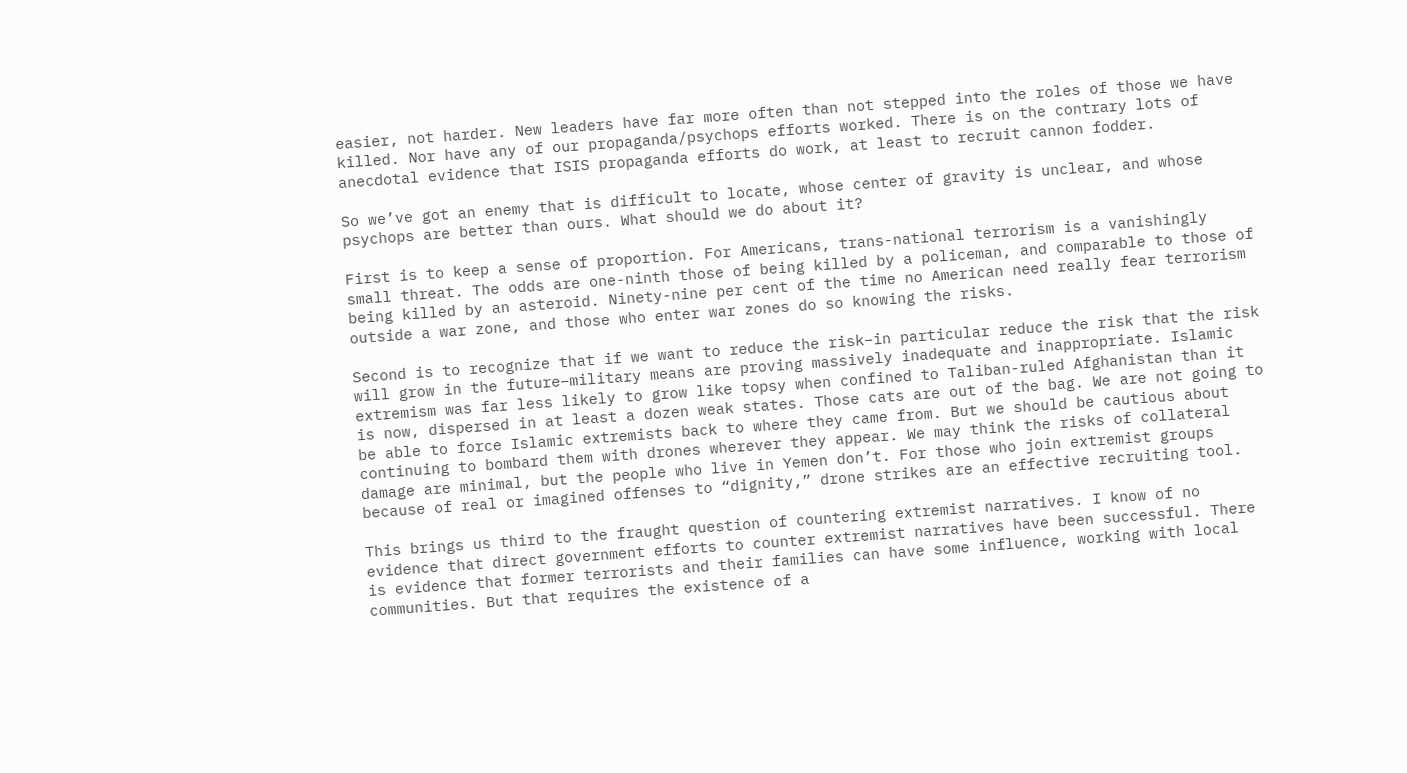easier, not harder. New leaders have far more often than not stepped into the roles of those we have killed. Nor have any of our propaganda/psychops efforts worked. There is on the contrary lots of anecdotal evidence that ISIS propaganda efforts do work, at least to recruit cannon fodder.

So we’ve got an enemy that is difficult to locate, whose center of gravity is unclear, and whose psychops are better than ours. What should we do about it?

First is to keep a sense of proportion. For Americans, trans-national terrorism is a vanishingly small threat. The odds are one-ninth those of being killed by a policeman, and comparable to those of being killed by an asteroid. Ninety-nine per cent of the time no American need really fear terrorism outside a war zone, and those who enter war zones do so knowing the risks.

Second is to recognize that if we want to reduce the risk–in particular reduce the risk that the risk will grow in the future–military means are proving massively inadequate and inappropriate. Islamic extremism was far less likely to grow like topsy when confined to Taliban-ruled Afghanistan than it is now, dispersed in at least a dozen weak states. Those cats are out of the bag. We are not going to be able to force Islamic extremists back to where they came from. But we should be cautious about continuing to bombard them with drones wherever they appear. We may think the risks of collateral damage are minimal, but the people who live in Yemen don’t. For those who join extremist groups because of real or imagined offenses to “dignity,” drone strikes are an effective recruiting tool.

This brings us third to the fraught question of countering extremist narratives. I know of no evidence that direct government efforts to counter extremist narratives have been successful. There is evidence that former terrorists and their families can have some influence, working with local communities. But that requires the existence of a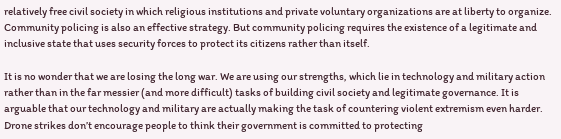relatively free civil society in which religious institutions and private voluntary organizations are at liberty to organize. Community policing is also an effective strategy. But community policing requires the existence of a legitimate and inclusive state that uses security forces to protect its citizens rather than itself.

It is no wonder that we are losing the long war. We are using our strengths, which lie in technology and military action rather than in the far messier (and more difficult) tasks of building civil society and legitimate governance. It is arguable that our technology and military are actually making the task of countering violent extremism even harder. Drone strikes don’t encourage people to think their government is committed to protecting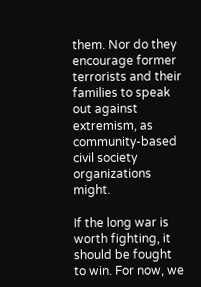them. Nor do they encourage former terrorists and their families to speak out against extremism, as community-based civil society organizations might.

If the long war is worth fighting, it should be fought to win. For now, we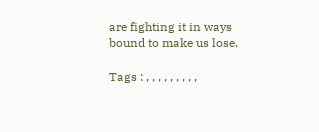are fighting it in ways bound to make us lose.

Tags : , , , , , , , , ,